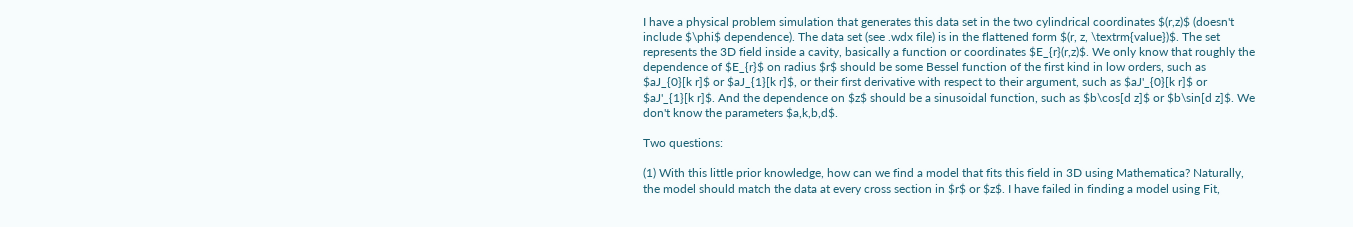I have a physical problem simulation that generates this data set in the two cylindrical coordinates $(r,z)$ (doesn't include $\phi$ dependence). The data set (see .wdx file) is in the flattened form $(r, z, \textrm{value})$. The set represents the 3D field inside a cavity, basically a function or coordinates $E_{r}(r,z)$. We only know that roughly the dependence of $E_{r}$ on radius $r$ should be some Bessel function of the first kind in low orders, such as $aJ_{0}[k r]$ or $aJ_{1}[k r]$, or their first derivative with respect to their argument, such as $aJ'_{0}[k r]$ or $aJ'_{1}[k r]$. And the dependence on $z$ should be a sinusoidal function, such as $b\cos[d z]$ or $b\sin[d z]$. We don't know the parameters $a,k,b,d$.

Two questions:

(1) With this little prior knowledge, how can we find a model that fits this field in 3D using Mathematica? Naturally, the model should match the data at every cross section in $r$ or $z$. I have failed in finding a model using Fit,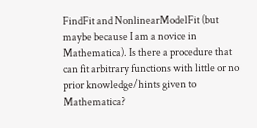FindFit and NonlinearModelFit (but maybe because I am a novice in Mathematica). Is there a procedure that can fit arbitrary functions with little or no prior knowledge/hints given to Mathematica?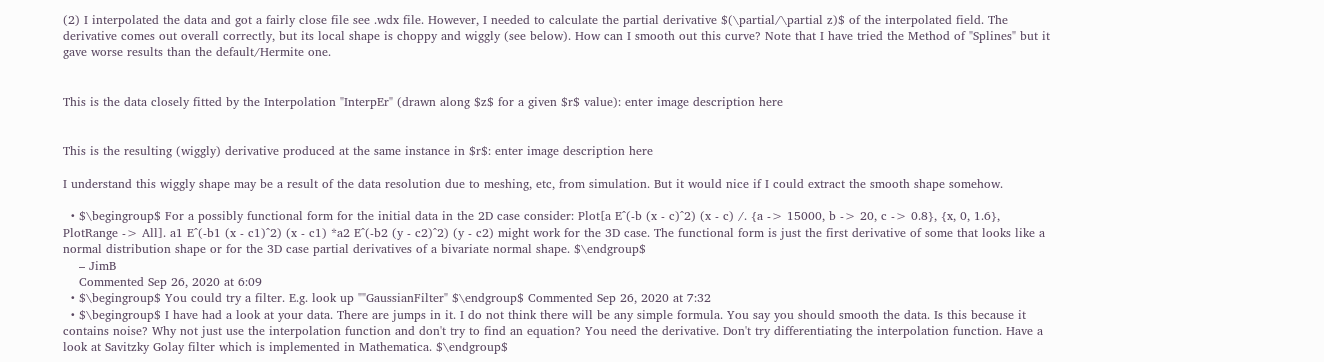(2) I interpolated the data and got a fairly close file see .wdx file. However, I needed to calculate the partial derivative $(\partial/\partial z)$ of the interpolated field. The derivative comes out overall correctly, but its local shape is choppy and wiggly (see below). How can I smooth out this curve? Note that I have tried the Method of "Splines" but it gave worse results than the default/Hermite one.


This is the data closely fitted by the Interpolation "InterpEr" (drawn along $z$ for a given $r$ value): enter image description here


This is the resulting (wiggly) derivative produced at the same instance in $r$: enter image description here

I understand this wiggly shape may be a result of the data resolution due to meshing, etc, from simulation. But it would nice if I could extract the smooth shape somehow.

  • $\begingroup$ For a possibly functional form for the initial data in the 2D case consider: Plot[a E^(-b (x - c)^2) (x - c) /. {a -> 15000, b -> 20, c -> 0.8}, {x, 0, 1.6}, PlotRange -> All]. a1 E^(-b1 (x - c1)^2) (x - c1) *a2 E^(-b2 (y - c2)^2) (y - c2) might work for the 3D case. The functional form is just the first derivative of some that looks like a normal distribution shape or for the 3D case partial derivatives of a bivariate normal shape. $\endgroup$
    – JimB
    Commented Sep 26, 2020 at 6:09
  • $\begingroup$ You could try a filter. E.g. look up ""GaussianFilter" $\endgroup$ Commented Sep 26, 2020 at 7:32
  • $\begingroup$ I have had a look at your data. There are jumps in it. I do not think there will be any simple formula. You say you should smooth the data. Is this because it contains noise? Why not just use the interpolation function and don't try to find an equation? You need the derivative. Don't try differentiating the interpolation function. Have a look at Savitzky Golay filter which is implemented in Mathematica. $\endgroup$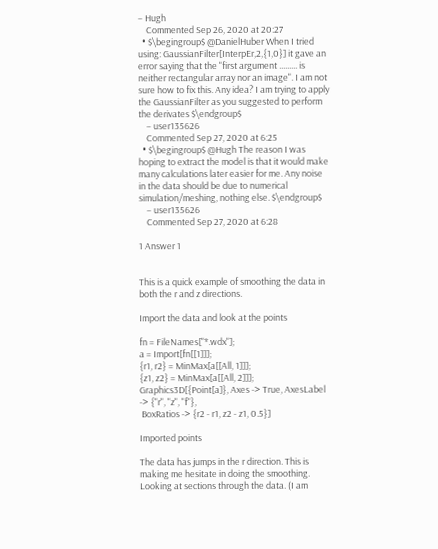– Hugh
    Commented Sep 26, 2020 at 20:27
  • $\begingroup$ @DanielHuber When I tried using: GaussianFilter[InterpEr,2,{1,0}] it gave an error saying that the "first argument ......... is neither rectangular array nor an image". I am not sure how to fix this. Any idea? I am trying to apply the GaussianFilter as you suggested to perform the derivates $\endgroup$
    – user135626
    Commented Sep 27, 2020 at 6:25
  • $\begingroup$ @Hugh The reason I was hoping to extract the model is that it would make many calculations later easier for me. Any noise in the data should be due to numerical simulation/meshing, nothing else. $\endgroup$
    – user135626
    Commented Sep 27, 2020 at 6:28

1 Answer 1


This is a quick example of smoothing the data in both the r and z directions.

Import the data and look at the points

fn = FileNames["*.wdx"];
a = Import[fn[[1]]];
{r1, r2} = MinMax[a[[All, 1]]];
{z1, z2} = MinMax[a[[All, 2]]];
Graphics3D[{Point[a]}, Axes -> True, AxesLabel -> {"r", "z", "f"},
 BoxRatios -> {r2 - r1, z2 - z1, 0.5}]

Imported points

The data has jumps in the r direction. This is making me hesitate in doing the smoothing. Looking at sections through the data. (I am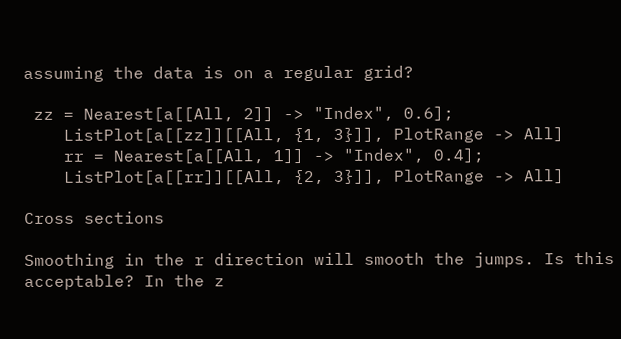assuming the data is on a regular grid?

 zz = Nearest[a[[All, 2]] -> "Index", 0.6];
    ListPlot[a[[zz]][[All, {1, 3}]], PlotRange -> All]
    rr = Nearest[a[[All, 1]] -> "Index", 0.4];
    ListPlot[a[[rr]][[All, {2, 3}]], PlotRange -> All]

Cross sections

Smoothing in the r direction will smooth the jumps. Is this acceptable? In the z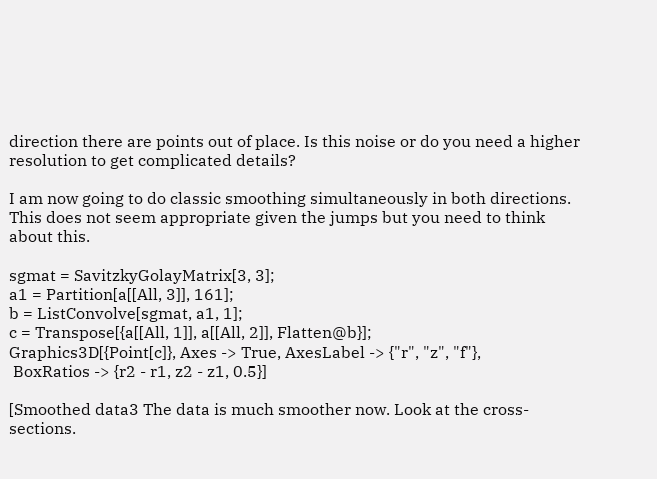direction there are points out of place. Is this noise or do you need a higher resolution to get complicated details?

I am now going to do classic smoothing simultaneously in both directions. This does not seem appropriate given the jumps but you need to think about this.

sgmat = SavitzkyGolayMatrix[3, 3];
a1 = Partition[a[[All, 3]], 161];
b = ListConvolve[sgmat, a1, 1];
c = Transpose[{a[[All, 1]], a[[All, 2]], Flatten@b}];
Graphics3D[{Point[c]}, Axes -> True, AxesLabel -> {"r", "z", "f"},
 BoxRatios -> {r2 - r1, z2 - z1, 0.5}]

[Smoothed data3 The data is much smoother now. Look at the cross-sections.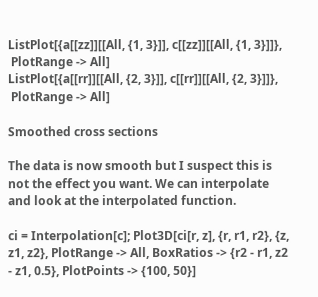ListPlot[{a[[zz]][[All, {1, 3}]], c[[zz]][[All, {1, 3}]]},
 PlotRange -> All]
ListPlot[{a[[rr]][[All, {2, 3}]], c[[rr]][[All, {2, 3}]]},
 PlotRange -> All]

Smoothed cross sections

The data is now smooth but I suspect this is not the effect you want. We can interpolate and look at the interpolated function.

ci = Interpolation[c]; Plot3D[ci[r, z], {r, r1, r2}, {z, z1, z2}, PlotRange -> All, BoxRatios -> {r2 - r1, z2 - z1, 0.5}, PlotPoints -> {100, 50}]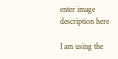enter image description here

I am using the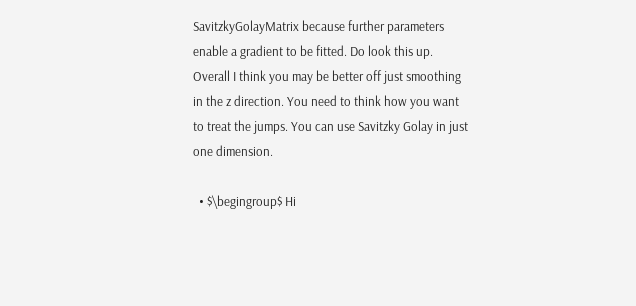SavitzkyGolayMatrix because further parameters enable a gradient to be fitted. Do look this up. Overall I think you may be better off just smoothing in the z direction. You need to think how you want to treat the jumps. You can use Savitzky Golay in just one dimension.

  • $\begingroup$ Hi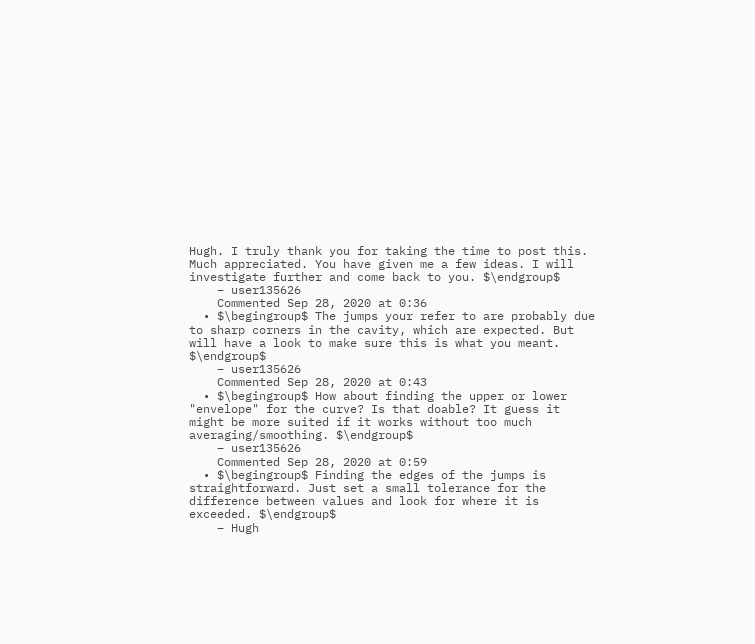Hugh. I truly thank you for taking the time to post this. Much appreciated. You have given me a few ideas. I will investigate further and come back to you. $\endgroup$
    – user135626
    Commented Sep 28, 2020 at 0:36
  • $\begingroup$ The jumps your refer to are probably due to sharp corners in the cavity, which are expected. But will have a look to make sure this is what you meant. $\endgroup$
    – user135626
    Commented Sep 28, 2020 at 0:43
  • $\begingroup$ How about finding the upper or lower "envelope" for the curve? Is that doable? It guess it might be more suited if it works without too much averaging/smoothing. $\endgroup$
    – user135626
    Commented Sep 28, 2020 at 0:59
  • $\begingroup$ Finding the edges of the jumps is straightforward. Just set a small tolerance for the difference between values and look for where it is exceeded. $\endgroup$
    – Hugh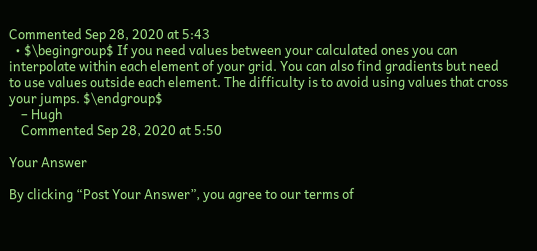Commented Sep 28, 2020 at 5:43
  • $\begingroup$ If you need values between your calculated ones you can interpolate within each element of your grid. You can also find gradients but need to use values outside each element. The difficulty is to avoid using values that cross your jumps. $\endgroup$
    – Hugh
    Commented Sep 28, 2020 at 5:50

Your Answer

By clicking “Post Your Answer”, you agree to our terms of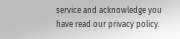service and acknowledge you have read our privacy policy.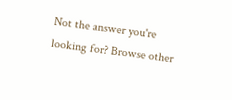Not the answer you're looking for? Browse other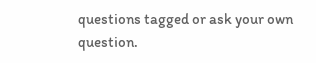questions tagged or ask your own question.